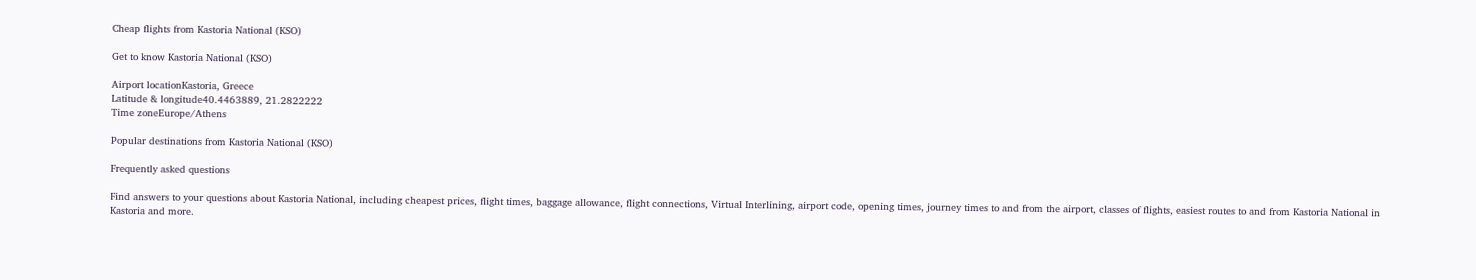Cheap flights from Kastoria National (KSO)

Get to know Kastoria National (KSO)

Airport locationKastoria, Greece
Latitude & longitude40.4463889, 21.2822222
Time zoneEurope/Athens

Popular destinations from Kastoria National (KSO)

Frequently asked questions

Find answers to your questions about Kastoria National, including cheapest prices, flight times, baggage allowance, flight connections, Virtual Interlining, airport code, opening times, journey times to and from the airport, classes of flights, easiest routes to and from Kastoria National in Kastoria and more.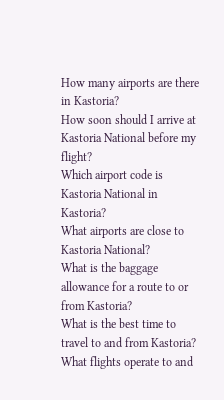How many airports are there in Kastoria?
How soon should I arrive at Kastoria National before my flight?
Which airport code is Kastoria National in Kastoria?
What airports are close to Kastoria National?
What is the baggage allowance for a route to or from Kastoria?
What is the best time to travel to and from Kastoria?
What flights operate to and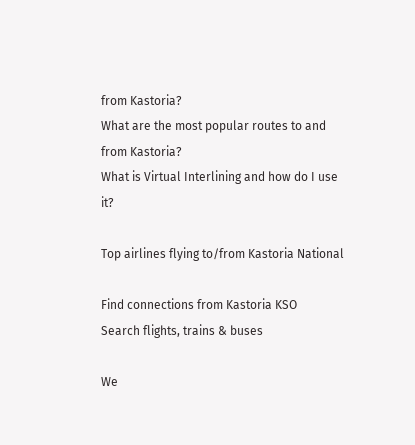from Kastoria?
What are the most popular routes to and from Kastoria?
What is Virtual Interlining and how do I use it?

Top airlines flying to/from Kastoria National

Find connections from Kastoria KSO
Search flights, trains & buses

We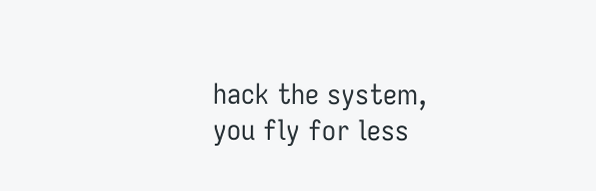hack the system,
you fly for less